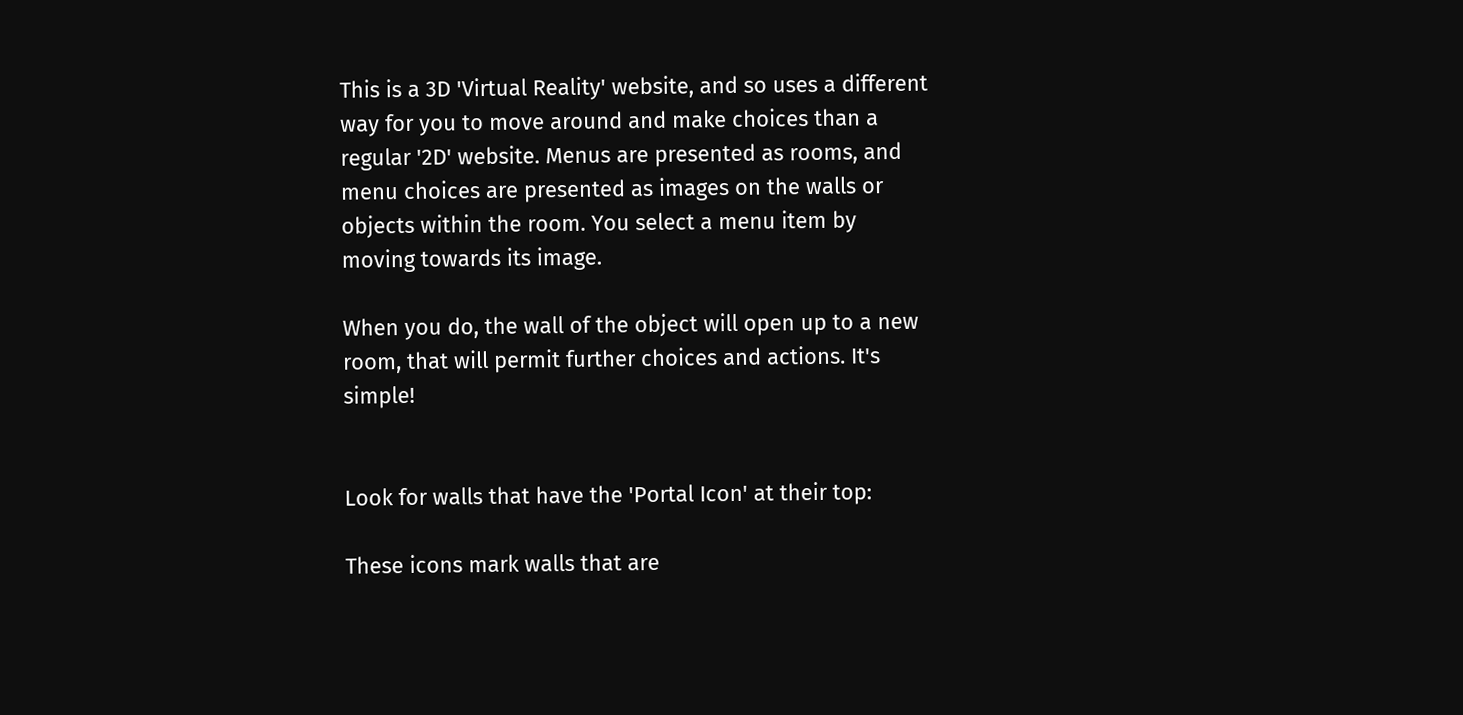This is a 3D 'Virtual Reality' website, and so uses a different way for you to move around and make choices than a regular '2D' website. Menus are presented as rooms, and menu choices are presented as images on the walls or objects within the room. You select a menu item by moving towards its image.

When you do, the wall of the object will open up to a new room, that will permit further choices and actions. It's simple!


Look for walls that have the 'Portal Icon' at their top:

These icons mark walls that are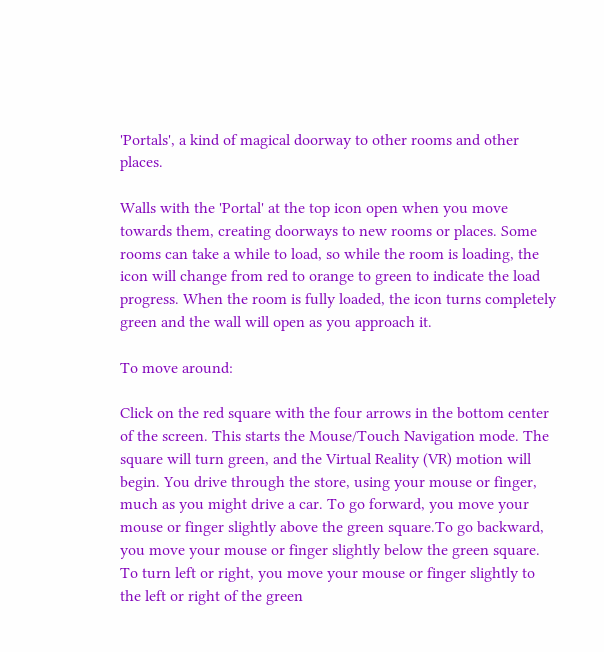'Portals', a kind of magical doorway to other rooms and other places.

Walls with the 'Portal' at the top icon open when you move towards them, creating doorways to new rooms or places. Some rooms can take a while to load, so while the room is loading, the icon will change from red to orange to green to indicate the load progress. When the room is fully loaded, the icon turns completely green and the wall will open as you approach it.

To move around:

Click on the red square with the four arrows in the bottom center of the screen. This starts the Mouse/Touch Navigation mode. The square will turn green, and the Virtual Reality (VR) motion will begin. You drive through the store, using your mouse or finger, much as you might drive a car. To go forward, you move your mouse or finger slightly above the green square.To go backward, you move your mouse or finger slightly below the green square. To turn left or right, you move your mouse or finger slightly to the left or right of the green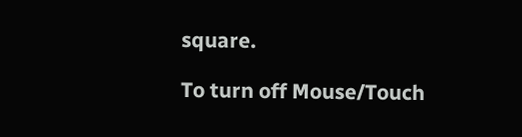square.

To turn off Mouse/Touch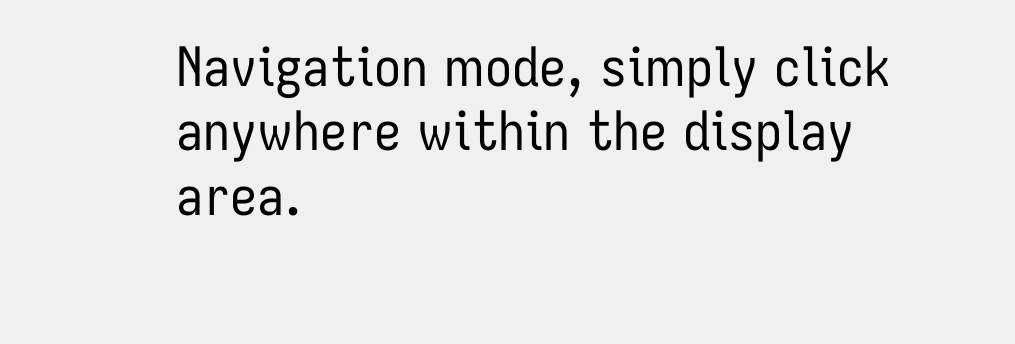Navigation mode, simply click anywhere within the display area.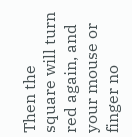Then the square will turn red again, and your mouse or finger no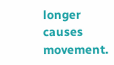longer causes movement.